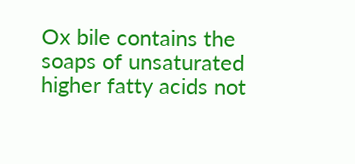Ox bile contains the soaps of unsaturated higher fatty acids not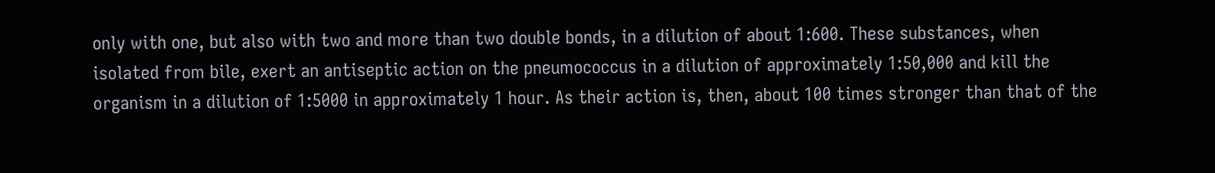only with one, but also with two and more than two double bonds, in a dilution of about 1:600. These substances, when isolated from bile, exert an antiseptic action on the pneumococcus in a dilution of approximately 1:50,000 and kill the organism in a dilution of 1:5000 in approximately 1 hour. As their action is, then, about 100 times stronger than that of the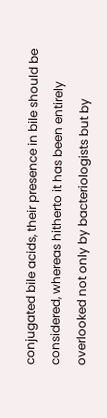conjugated bile acids, their presence in bile should be considered, whereas hitherto it has been entirely overlooked not only by bacteriologists but by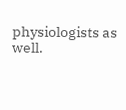physiologists as well.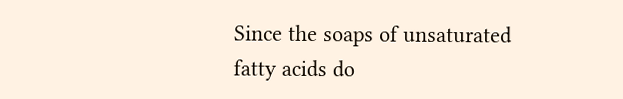Since the soaps of unsaturated fatty acids do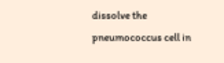dissolve the pneumococcus cell in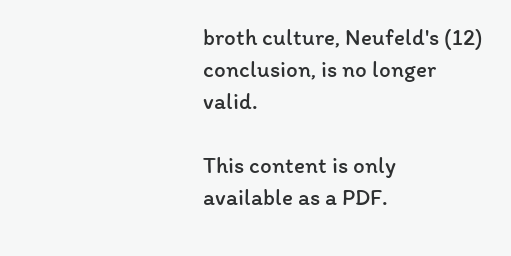broth culture, Neufeld's (12) conclusion, is no longer valid.

This content is only available as a PDF.